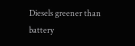Diesels greener than battery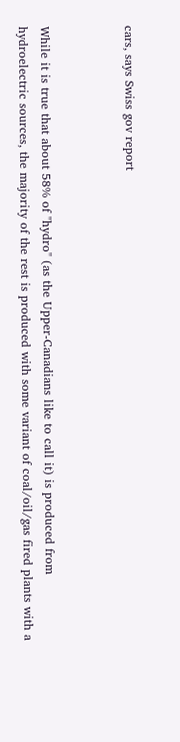cars, says Swiss gov report



While it is true that about 58% of "hydro" (as the Upper-Canadians like to call it) is produced from hydroelectric sources, the majority of the rest is produced with some variant of coal/oil/gas fired plants with a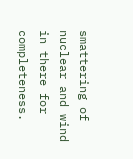smattering of nuclear and wind in there for completeness.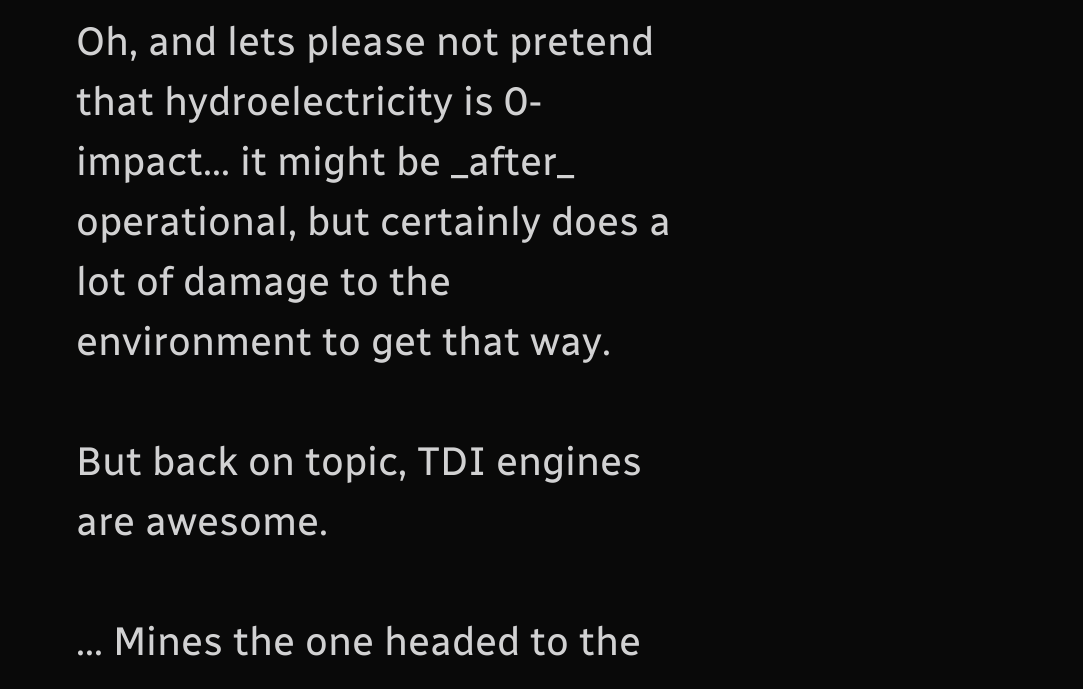Oh, and lets please not pretend that hydroelectricity is 0-impact... it might be _after_ operational, but certainly does a lot of damage to the environment to get that way.

But back on topic, TDI engines are awesome.

... Mines the one headed to the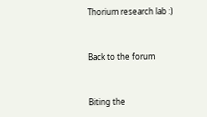Thorium research lab :)


Back to the forum


Biting the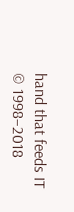hand that feeds IT © 1998–2018